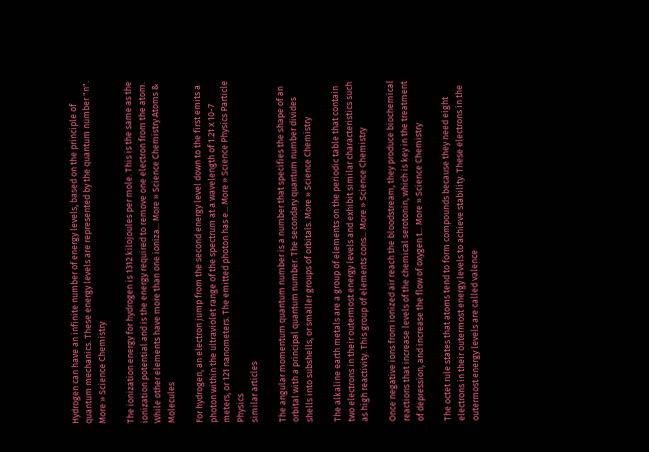Hydrogen can have an infinite number of energy levels, based on the principle of quantum mechanics. These energy levels are represented by the quantum number "n". More » Science Chemistry

The ionization energy for hydrogen is 1312 kilojoules per mole. This is the same as the ionization potential and is the energy required to remove one electron from the atom. While other elements have more than one ioniza... More » Science Chemistry Atoms & Molecules

For hydrogen, an electron jump from the second energy level down to the first emits a photon within the ultraviolet range of the spectrum at a wavelength of 1.21 x 10-7 meters, or 121 nanometers. The emitted photon has e... More » Science Physics Particle Physics
similar articles

The angular momentum quantum number is a number that specifies the shape of an orbital with a principal quantum number. The secondary quantum number divides shells into subshells, or smaller groups of orbitals. More » Science Chemistry

The alkaline earth metals are a group of elements on the periodic table that contain two electrons in their outermost energy levels and exhibit similar characteristics such as high reactivity. This group of elements cons... More » Science Chemistry

Once negative ions from ionized air reach the bloodstream, they produce biochemical reactions that increase levels of the chemical serotonin, which is key in the treatment of depression, and increase the flow of oxygen t... More » Science Chemistry

The octet rule states that atoms tend to form compounds because they need eight electrons in their outermost energy levels to achieve stability. These electrons in the outermost energy levels are called valence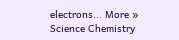electrons... More » Science Chemistry